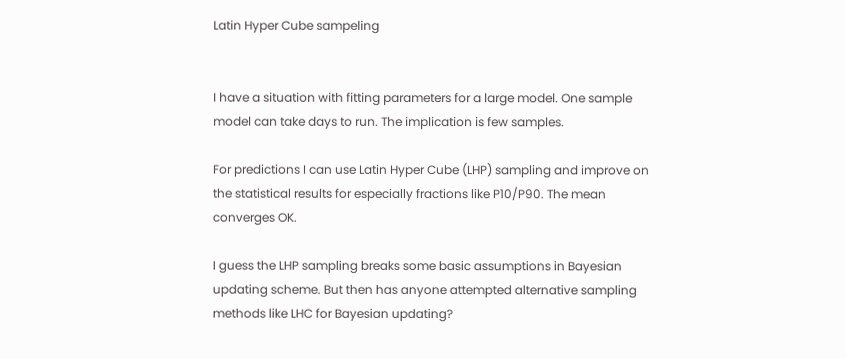Latin Hyper Cube sampeling


I have a situation with fitting parameters for a large model. One sample model can take days to run. The implication is few samples.

For predictions I can use Latin Hyper Cube (LHP) sampling and improve on the statistical results for especially fractions like P10/P90. The mean converges OK.

I guess the LHP sampling breaks some basic assumptions in Bayesian updating scheme. But then has anyone attempted alternative sampling methods like LHC for Bayesian updating?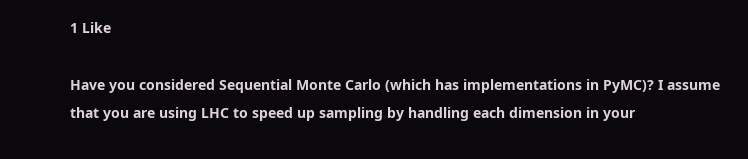1 Like

Have you considered Sequential Monte Carlo (which has implementations in PyMC)? I assume that you are using LHC to speed up sampling by handling each dimension in your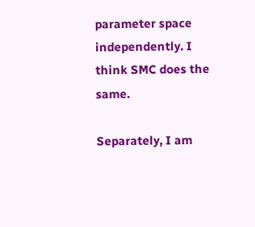parameter space independently. I think SMC does the same.

Separately, I am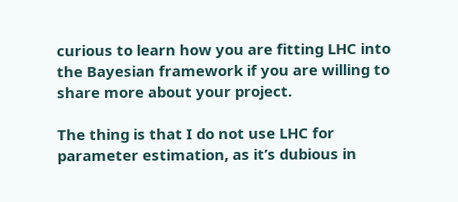curious to learn how you are fitting LHC into the Bayesian framework if you are willing to share more about your project.

The thing is that I do not use LHC for parameter estimation, as it’s dubious in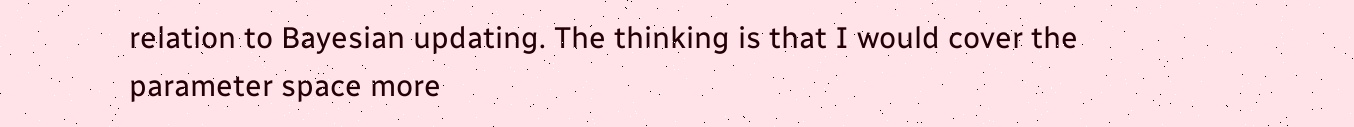relation to Bayesian updating. The thinking is that I would cover the parameter space more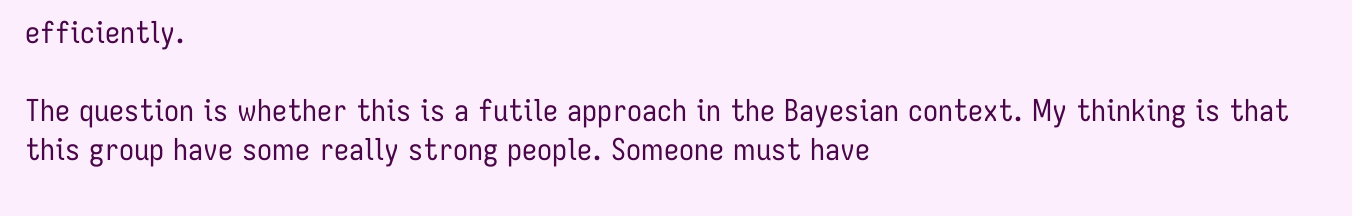efficiently.

The question is whether this is a futile approach in the Bayesian context. My thinking is that this group have some really strong people. Someone must have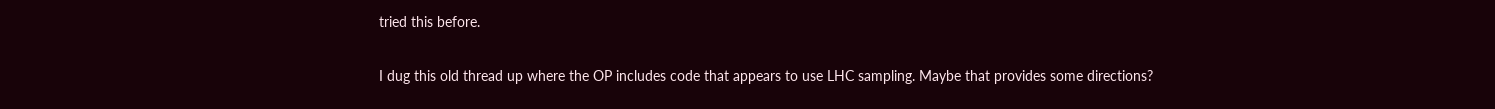tried this before.

I dug this old thread up where the OP includes code that appears to use LHC sampling. Maybe that provides some directions?